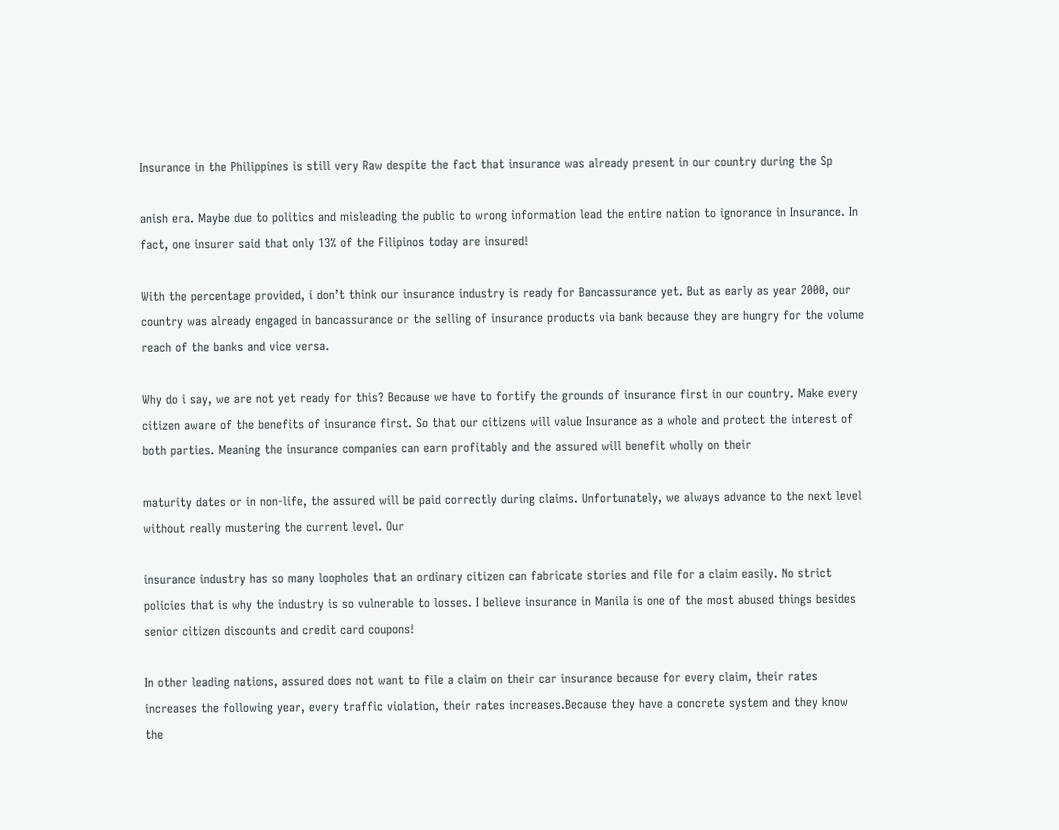Insurance in the Philippines is still very Raw despite the fact that insurance was already present in our country during the Sp

anish era. Maybe due to politics and misleading the public to wrong information lead the entire nation to ignorance in Insurance. In fact, one insurer said that only 13% of the Filipinos today are insured!

With the percentage provided, i don’t think our insurance industry is ready for Bancassurance yet. But as early as year 2000, our country was already engaged in bancassurance or the selling of insurance products via bank because they are hungry for the volume reach of the banks and vice versa.

Why do i say, we are not yet ready for this? Because we have to fortify the grounds of insurance first in our country. Make every citizen aware of the benefits of insurance first. So that our citizens will value Insurance as a whole and protect the interest of both parties. Meaning the insurance companies can earn profitably and the assured will benefit wholly on their

maturity dates or in non-life, the assured will be paid correctly during claims. Unfortunately, we always advance to the next level without really mustering the current level. Our

insurance industry has so many loopholes that an ordinary citizen can fabricate stories and file for a claim easily. No strict policies that is why the industry is so vulnerable to losses. I believe insurance in Manila is one of the most abused things besides senior citizen discounts and credit card coupons!

In other leading nations, assured does not want to file a claim on their car insurance because for every claim, their rates increases the following year, every traffic violation, their rates increases.Because they have a concrete system and they know the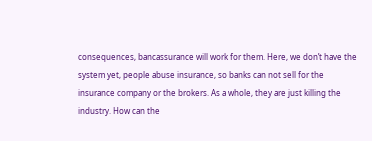consequences, bancassurance will work for them. Here, we don’t have the system yet, people abuse insurance, so banks can not sell for the insurance company or the brokers. As a whole, they are just killing the industry. How can the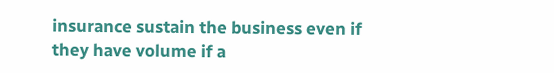insurance sustain the business even if they have volume if a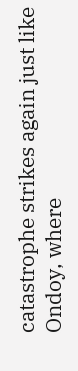catastrophe strikes again just like Ondoy, where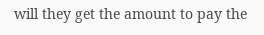will they get the amount to pay the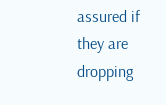assured if they are dropping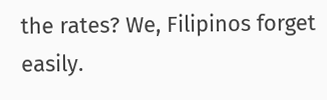the rates? We, Filipinos forget easily.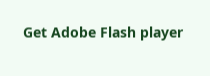Get Adobe Flash player